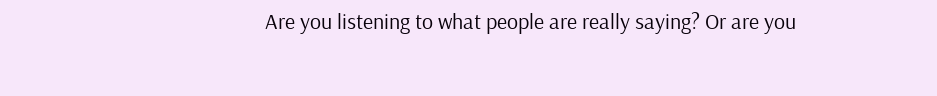Are you listening to what people are really saying? Or are you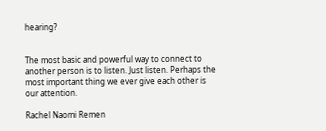hearing?


The most basic and powerful way to connect to another person is to listen. Just listen. Perhaps the most important thing we ever give each other is our attention.

Rachel Naomi Remen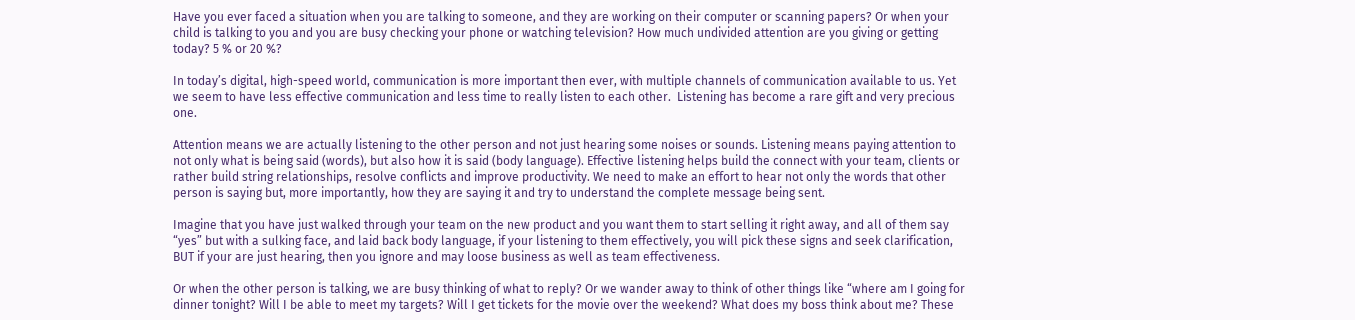Have you ever faced a situation when you are talking to someone, and they are working on their computer or scanning papers? Or when your child is talking to you and you are busy checking your phone or watching television? How much undivided attention are you giving or getting today? 5 % or 20 %?

In today’s digital, high-speed world, communication is more important then ever, with multiple channels of communication available to us. Yet we seem to have less effective communication and less time to really listen to each other.  Listening has become a rare gift and very precious one.

Attention means we are actually listening to the other person and not just hearing some noises or sounds. Listening means paying attention to not only what is being said (words), but also how it is said (body language). Effective listening helps build the connect with your team, clients or rather build string relationships, resolve conflicts and improve productivity. We need to make an effort to hear not only the words that other person is saying but, more importantly, how they are saying it and try to understand the complete message being sent.

Imagine that you have just walked through your team on the new product and you want them to start selling it right away, and all of them say “yes” but with a sulking face, and laid back body language, if your listening to them effectively, you will pick these signs and seek clarification, BUT if your are just hearing, then you ignore and may loose business as well as team effectiveness.

Or when the other person is talking, we are busy thinking of what to reply? Or we wander away to think of other things like “where am I going for dinner tonight? Will I be able to meet my targets? Will I get tickets for the movie over the weekend? What does my boss think about me? These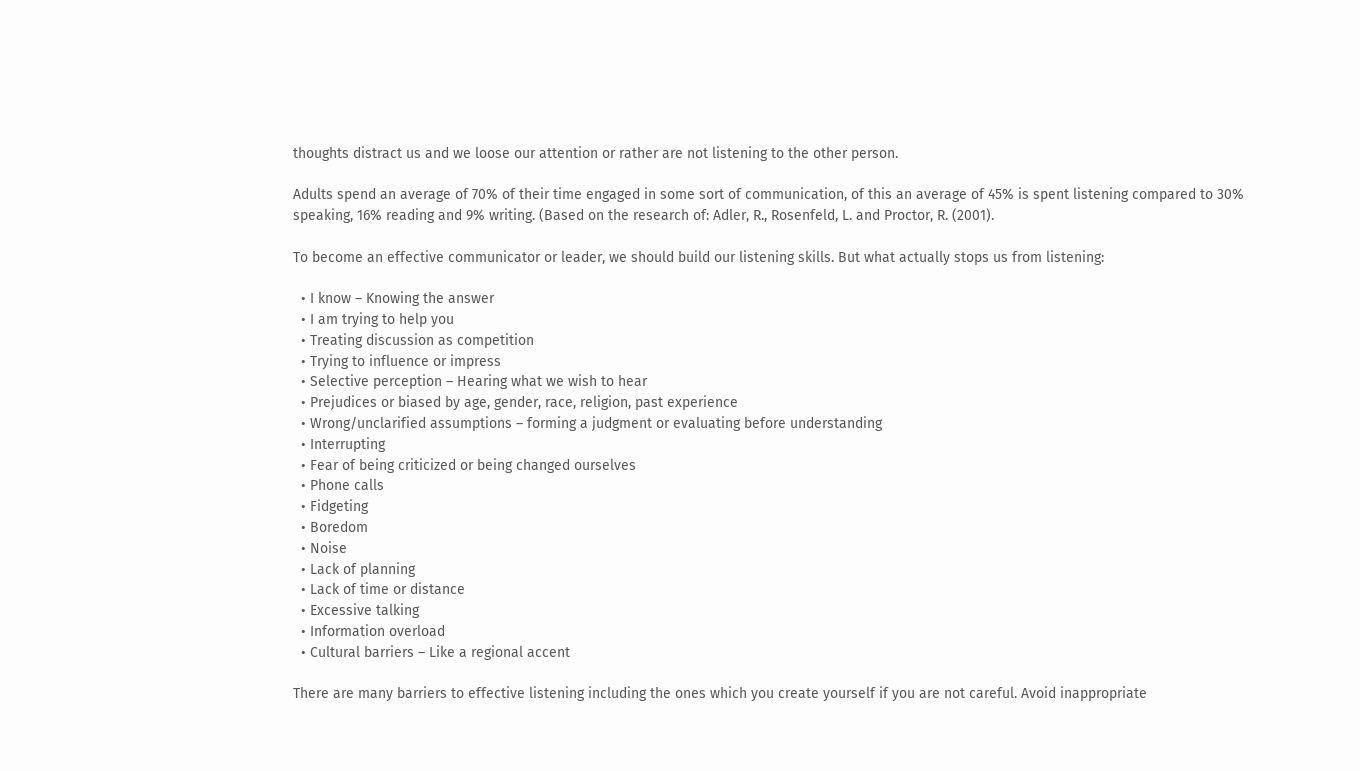thoughts distract us and we loose our attention or rather are not listening to the other person.

Adults spend an average of 70% of their time engaged in some sort of communication, of this an average of 45% is spent listening compared to 30% speaking, 16% reading and 9% writing. (Based on the research of: Adler, R., Rosenfeld, L. and Proctor, R. (2001).

To become an effective communicator or leader, we should build our listening skills. But what actually stops us from listening:

  • I know – Knowing the answer
  • I am trying to help you
  • Treating discussion as competition
  • Trying to influence or impress
  • Selective perception – Hearing what we wish to hear
  • Prejudices or biased by age, gender, race, religion, past experience
  • Wrong/unclarified assumptions – forming a judgment or evaluating before understanding
  • Interrupting
  • Fear of being criticized or being changed ourselves
  • Phone calls
  • Fidgeting
  • Boredom
  • Noise
  • Lack of planning
  • Lack of time or distance
  • Excessive talking
  • Information overload
  • Cultural barriers – Like a regional accent

There are many barriers to effective listening including the ones which you create yourself if you are not careful. Avoid inappropriate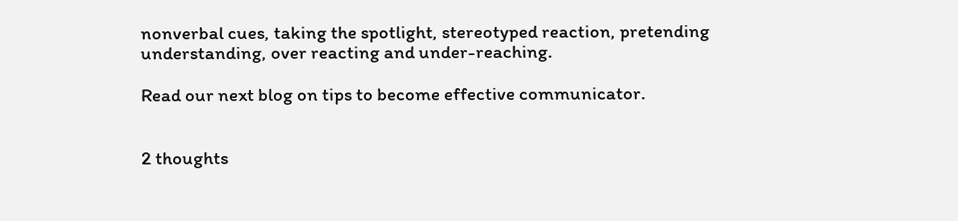nonverbal cues, taking the spotlight, stereotyped reaction, pretending understanding, over reacting and under-reaching.

Read our next blog on tips to become effective communicator.


2 thoughts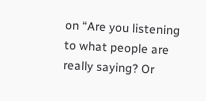on “Are you listening to what people are really saying? Or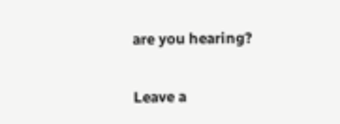are you hearing?

Leave a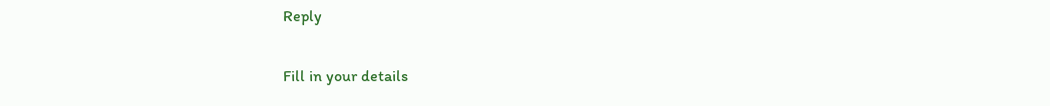Reply

Fill in your details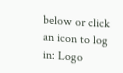below or click an icon to log in: Logo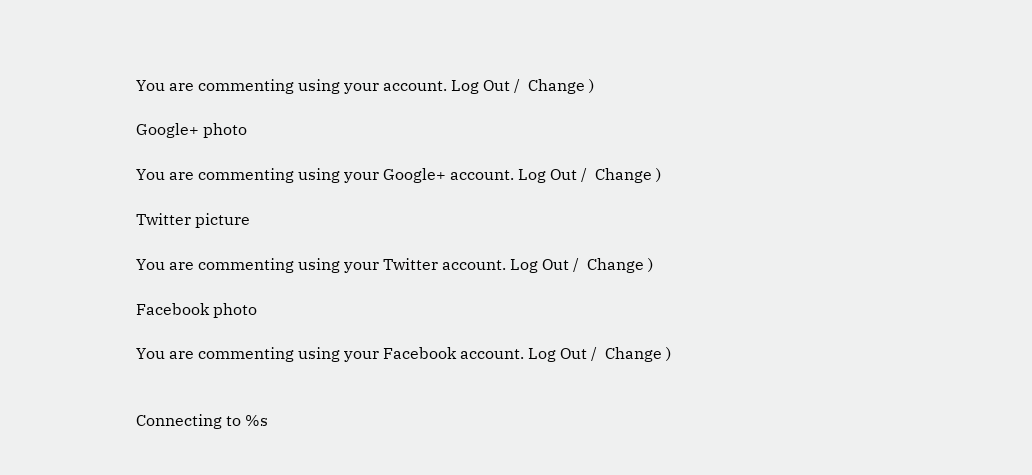You are commenting using your account. Log Out /  Change )

Google+ photo

You are commenting using your Google+ account. Log Out /  Change )

Twitter picture

You are commenting using your Twitter account. Log Out /  Change )

Facebook photo

You are commenting using your Facebook account. Log Out /  Change )


Connecting to %s